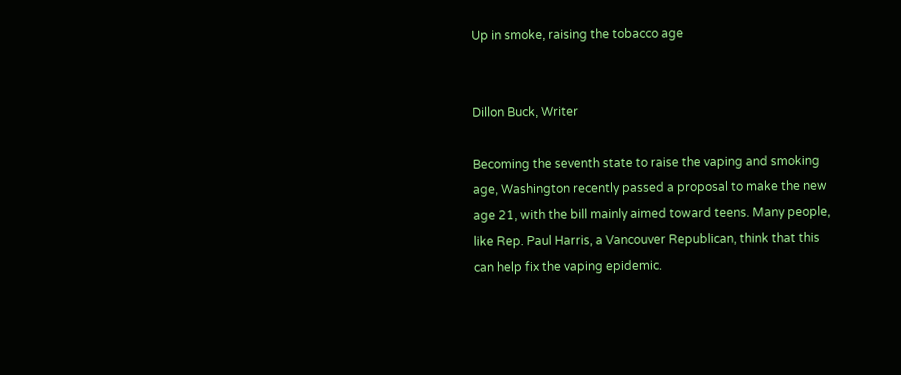Up in smoke, raising the tobacco age


Dillon Buck, Writer

Becoming the seventh state to raise the vaping and smoking age, Washington recently passed a proposal to make the new age 21, with the bill mainly aimed toward teens. Many people, like Rep. Paul Harris, a Vancouver Republican, think that this can help fix the vaping epidemic.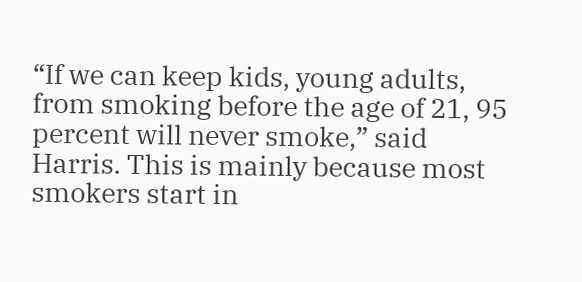“If we can keep kids, young adults, from smoking before the age of 21, 95 percent will never smoke,” said Harris. This is mainly because most smokers start in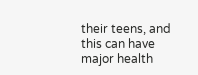their teens, and this can have major health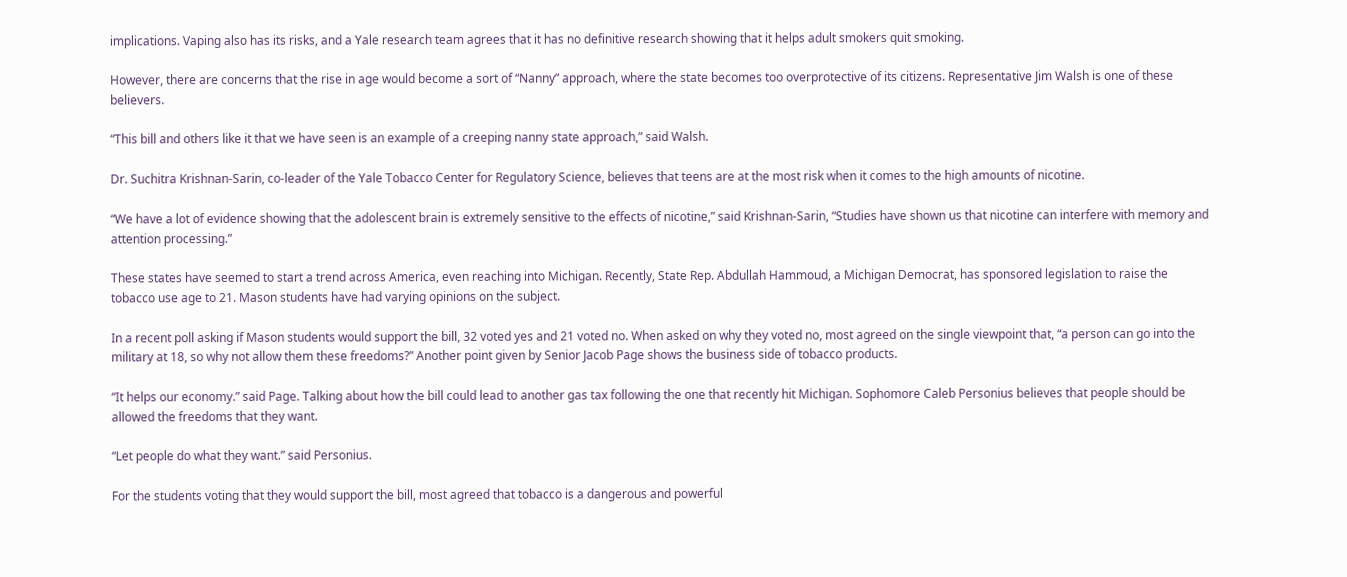implications. Vaping also has its risks, and a Yale research team agrees that it has no definitive research showing that it helps adult smokers quit smoking.

However, there are concerns that the rise in age would become a sort of “Nanny” approach, where the state becomes too overprotective of its citizens. Representative Jim Walsh is one of these believers.

“This bill and others like it that we have seen is an example of a creeping nanny state approach,” said Walsh.

Dr. Suchitra Krishnan-Sarin, co-leader of the Yale Tobacco Center for Regulatory Science, believes that teens are at the most risk when it comes to the high amounts of nicotine.

“We have a lot of evidence showing that the adolescent brain is extremely sensitive to the effects of nicotine,” said Krishnan-Sarin, “Studies have shown us that nicotine can interfere with memory and attention processing.”

These states have seemed to start a trend across America, even reaching into Michigan. Recently, State Rep. Abdullah Hammoud, a Michigan Democrat, has sponsored legislation to raise the tobacco use age to 21. Mason students have had varying opinions on the subject.

In a recent poll asking if Mason students would support the bill, 32 voted yes and 21 voted no. When asked on why they voted no, most agreed on the single viewpoint that, “a person can go into the military at 18, so why not allow them these freedoms?” Another point given by Senior Jacob Page shows the business side of tobacco products.

“It helps our economy.” said Page. Talking about how the bill could lead to another gas tax following the one that recently hit Michigan. Sophomore Caleb Personius believes that people should be allowed the freedoms that they want.

“Let people do what they want.” said Personius.

For the students voting that they would support the bill, most agreed that tobacco is a dangerous and powerful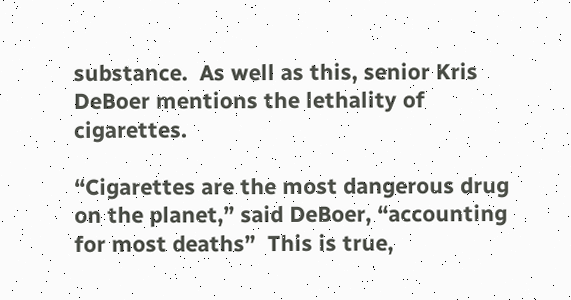substance.  As well as this, senior Kris DeBoer mentions the lethality of cigarettes.

“Cigarettes are the most dangerous drug on the planet,” said DeBoer, “accounting for most deaths”  This is true,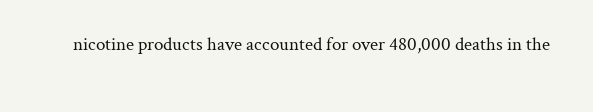nicotine products have accounted for over 480,000 deaths in the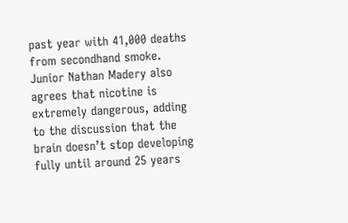past year with 41,000 deaths from secondhand smoke. Junior Nathan Madery also agrees that nicotine is extremely dangerous, adding to the discussion that the brain doesn’t stop developing fully until around 25 years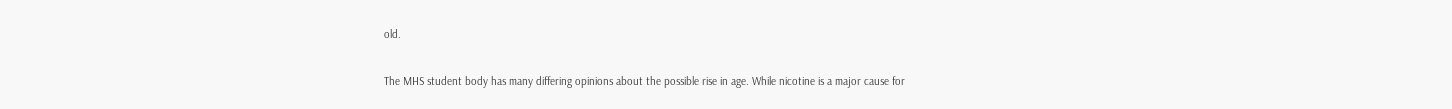old.

The MHS student body has many differing opinions about the possible rise in age. While nicotine is a major cause for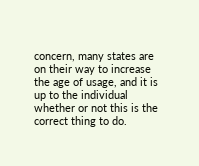concern, many states are on their way to increase the age of usage, and it is up to the individual whether or not this is the correct thing to do.